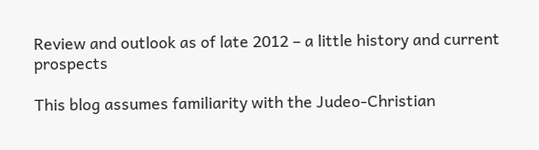Review and outlook as of late 2012 – a little history and current prospects

This blog assumes familiarity with the Judeo-Christian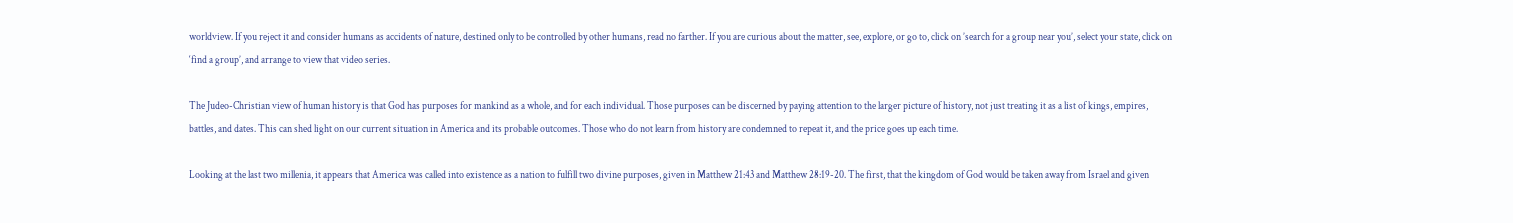worldview. If you reject it and consider humans as accidents of nature, destined only to be controlled by other humans, read no farther. If you are curious about the matter, see, explore, or go to, click on ’search for a group near you’, select your state, click on ‘find a group’, and arrange to view that video series.

The Judeo-Christian view of human history is that God has purposes for mankind as a whole, and for each individual. Those purposes can be discerned by paying attention to the larger picture of history, not just treating it as a list of kings, empires, battles, and dates. This can shed light on our current situation in America and its probable outcomes. Those who do not learn from history are condemned to repeat it, and the price goes up each time.

Looking at the last two millenia, it appears that America was called into existence as a nation to fulfill two divine purposes, given in Matthew 21:43 and Matthew 28:19-20. The first, that the kingdom of God would be taken away from Israel and given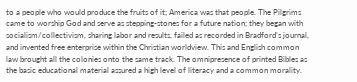to a people who would produce the fruits of it; America was that people. The Pilgrims came to worship God and serve as stepping-stones for a future nation; they began with socialism/collectivism, sharing labor and results, failed as recorded in Bradford’s journal, and invented free enterprise within the Christian worldview. This and English common law brought all the colonies onto the same track. The omnipresence of printed Bibles as the basic educational material assured a high level of literacy and a common morality.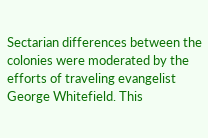Sectarian differences between the colonies were moderated by the efforts of traveling evangelist George Whitefield. This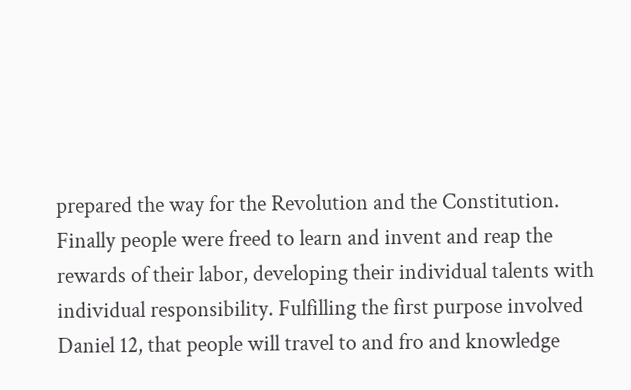prepared the way for the Revolution and the Constitution. Finally people were freed to learn and invent and reap the rewards of their labor, developing their individual talents with individual responsibility. Fulfilling the first purpose involved Daniel 12, that people will travel to and fro and knowledge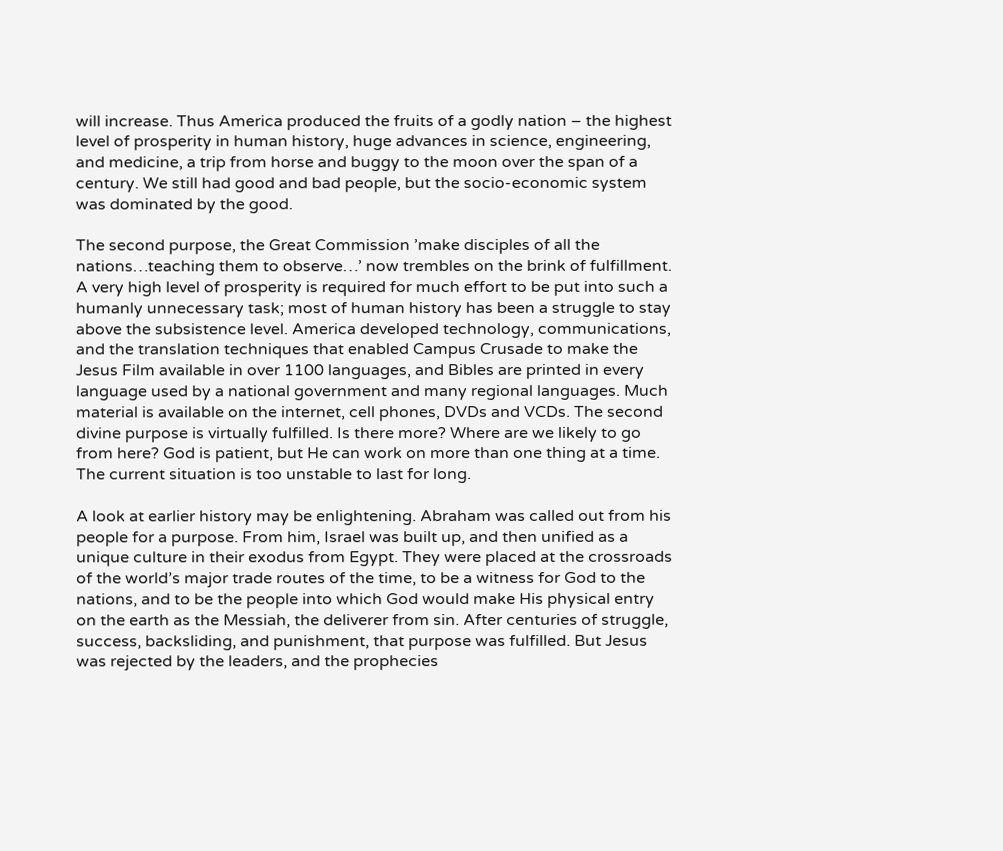will increase. Thus America produced the fruits of a godly nation – the highest level of prosperity in human history, huge advances in science, engineering, and medicine, a trip from horse and buggy to the moon over the span of a century. We still had good and bad people, but the socio-economic system was dominated by the good.

The second purpose, the Great Commission ’make disciples of all the nations…teaching them to observe…’ now trembles on the brink of fulfillment. A very high level of prosperity is required for much effort to be put into such a humanly unnecessary task; most of human history has been a struggle to stay above the subsistence level. America developed technology, communications, and the translation techniques that enabled Campus Crusade to make the Jesus Film available in over 1100 languages, and Bibles are printed in every language used by a national government and many regional languages. Much material is available on the internet, cell phones, DVDs and VCDs. The second divine purpose is virtually fulfilled. Is there more? Where are we likely to go from here? God is patient, but He can work on more than one thing at a time. The current situation is too unstable to last for long.

A look at earlier history may be enlightening. Abraham was called out from his people for a purpose. From him, Israel was built up, and then unified as a unique culture in their exodus from Egypt. They were placed at the crossroads of the world’s major trade routes of the time, to be a witness for God to the nations, and to be the people into which God would make His physical entry on the earth as the Messiah, the deliverer from sin. After centuries of struggle, success, backsliding, and punishment, that purpose was fulfilled. But Jesus was rejected by the leaders, and the prophecies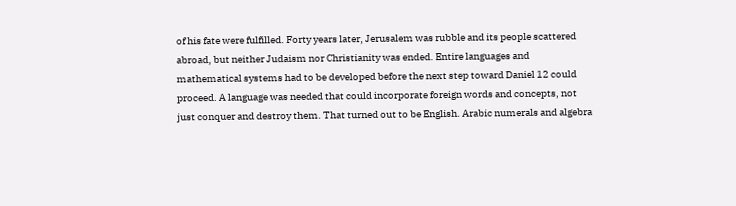of his fate were fulfilled. Forty years later, Jerusalem was rubble and its people scattered abroad, but neither Judaism nor Christianity was ended. Entire languages and mathematical systems had to be developed before the next step toward Daniel 12 could proceed. A language was needed that could incorporate foreign words and concepts, not just conquer and destroy them. That turned out to be English. Arabic numerals and algebra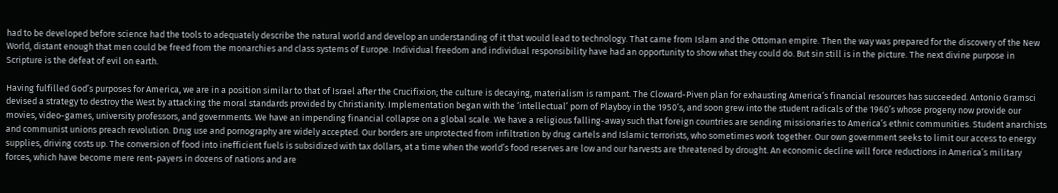had to be developed before science had the tools to adequately describe the natural world and develop an understanding of it that would lead to technology. That came from Islam and the Ottoman empire. Then the way was prepared for the discovery of the New World, distant enough that men could be freed from the monarchies and class systems of Europe. Individual freedom and individual responsibility have had an opportunity to show what they could do. But sin still is in the picture. The next divine purpose in Scripture is the defeat of evil on earth.

Having fulfilled God’s purposes for America, we are in a position similar to that of Israel after the Crucifixion; the culture is decaying, materialism is rampant. The Cloward-Piven plan for exhausting America’s financial resources has succeeded. Antonio Gramsci devised a strategy to destroy the West by attacking the moral standards provided by Christianity. Implementation began with the ‘intellectual’ porn of Playboy in the 1950’s, and soon grew into the student radicals of the 1960’s whose progeny now provide our movies, video-games, university professors, and governments. We have an impending financial collapse on a global scale. We have a religious falling-away such that foreign countries are sending missionaries to America’s ethnic communities. Student anarchists and communist unions preach revolution. Drug use and pornography are widely accepted. Our borders are unprotected from infiltration by drug cartels and Islamic terrorists, who sometimes work together. Our own government seeks to limit our access to energy supplies, driving costs up. The conversion of food into inefficient fuels is subsidized with tax dollars, at a time when the world’s food reserves are low and our harvests are threatened by drought. An economic decline will force reductions in America’s military forces, which have become mere rent-payers in dozens of nations and are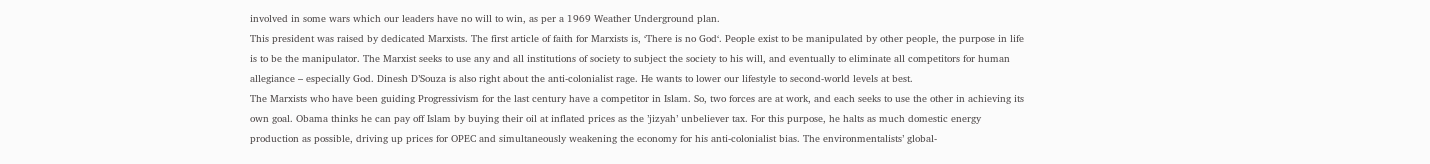involved in some wars which our leaders have no will to win, as per a 1969 Weather Underground plan.
This president was raised by dedicated Marxists. The first article of faith for Marxists is, ‘There is no God‘. People exist to be manipulated by other people, the purpose in life is to be the manipulator. The Marxist seeks to use any and all institutions of society to subject the society to his will, and eventually to eliminate all competitors for human allegiance – especially God. Dinesh D’Souza is also right about the anti-colonialist rage. He wants to lower our lifestyle to second-world levels at best.
The Marxists who have been guiding Progressivism for the last century have a competitor in Islam. So, two forces are at work, and each seeks to use the other in achieving its own goal. Obama thinks he can pay off Islam by buying their oil at inflated prices as the ’jizyah’ unbeliever tax. For this purpose, he halts as much domestic energy production as possible, driving up prices for OPEC and simultaneously weakening the economy for his anti-colonialist bias. The environmentalists’ global-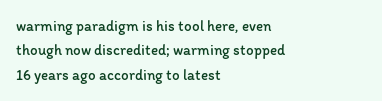warming paradigm is his tool here, even though now discredited; warming stopped 16 years ago according to latest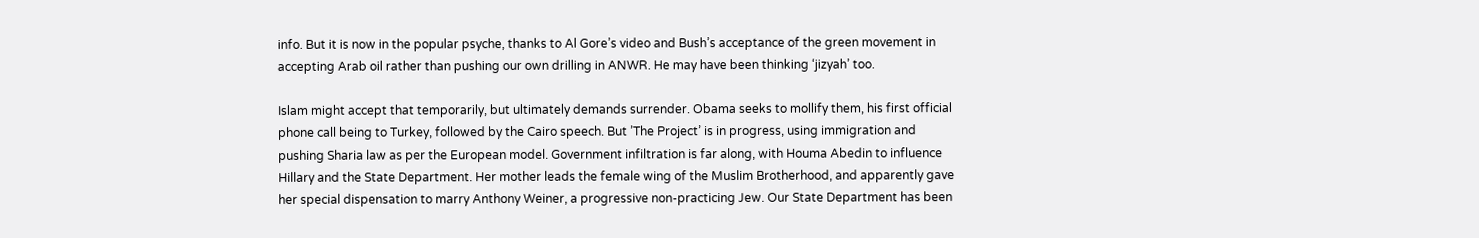info. But it is now in the popular psyche, thanks to Al Gore’s video and Bush’s acceptance of the green movement in accepting Arab oil rather than pushing our own drilling in ANWR. He may have been thinking ‘jizyah’ too.

Islam might accept that temporarily, but ultimately demands surrender. Obama seeks to mollify them, his first official phone call being to Turkey, followed by the Cairo speech. But ’The Project’ is in progress, using immigration and pushing Sharia law as per the European model. Government infiltration is far along, with Houma Abedin to influence Hillary and the State Department. Her mother leads the female wing of the Muslim Brotherhood, and apparently gave her special dispensation to marry Anthony Weiner, a progressive non-practicing Jew. Our State Department has been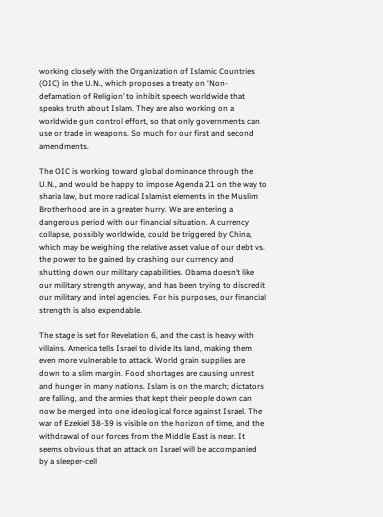working closely with the Organization of Islamic Countries (OIC) in the U.N., which proposes a treaty on ‘Non-defamation of Religion’ to inhibit speech worldwide that speaks truth about Islam. They are also working on a worldwide gun control effort, so that only governments can use or trade in weapons. So much for our first and second amendments.

The OIC is working toward global dominance through the U.N., and would be happy to impose Agenda 21 on the way to sharia law, but more radical Islamist elements in the Muslim Brotherhood are in a greater hurry. We are entering a dangerous period with our financial situation. A currency collapse, possibly worldwide, could be triggered by China, which may be weighing the relative asset value of our debt vs. the power to be gained by crashing our currency and shutting down our military capabilities. Obama doesn’t like our military strength anyway, and has been trying to discredit our military and intel agencies. For his purposes, our financial strength is also expendable.

The stage is set for Revelation 6, and the cast is heavy with villains. America tells Israel to divide its land, making them even more vulnerable to attack. World grain supplies are down to a slim margin. Food shortages are causing unrest and hunger in many nations. Islam is on the march; dictators are falling, and the armies that kept their people down can now be merged into one ideological force against Israel. The war of Ezekiel 38-39 is visible on the horizon of time, and the withdrawal of our forces from the Middle East is near. It seems obvious that an attack on Israel will be accompanied by a sleeper-cell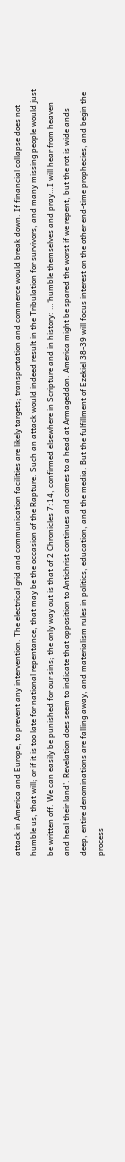attack in America and Europe, to prevent any intervention. The electrical grid and communication facilities are likely targets; transportation and commerce would break down. If financial collapse does not humble us, that will; or if it is too late for national repentance, that may be the occasion of the Rapture. Such an attack would indeed result in the Tribulation for survivors, and many missing people would just be written off. We can easily be punished for our sins; the only way out is that of 2 Chronicles 7:14, confirmed elsewhere in Scripture and in history: …‘humble themselves and pray…I will hear from heaven and heal their land’. Revelation does seem to indicate that opposition to Antichrist continues and comes to a head at Armageddon. America might be spared the worst if we repent, but the rot is wide ands deep, entire denominations are falling away, and materialism rules in politics, education, and the media. But the fulfillment of Ezekiel 38-39 will focus interest on the other end-time prophecies, and begin the process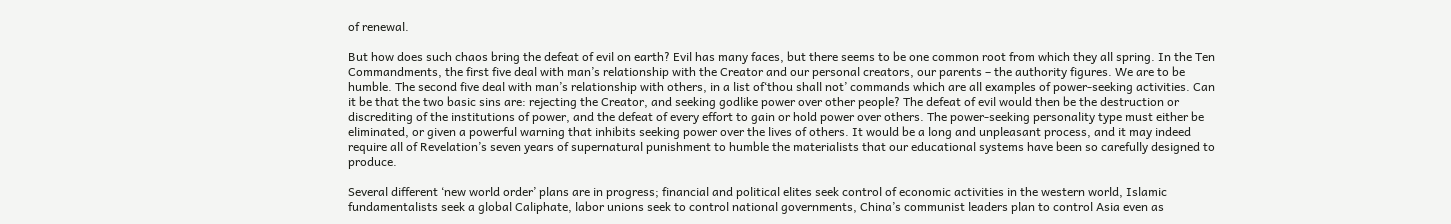of renewal.

But how does such chaos bring the defeat of evil on earth? Evil has many faces, but there seems to be one common root from which they all spring. In the Ten Commandments, the first five deal with man’s relationship with the Creator and our personal creators, our parents – the authority figures. We are to be humble. The second five deal with man’s relationship with others, in a list of‘thou shall not’ commands which are all examples of power-seeking activities. Can it be that the two basic sins are: rejecting the Creator, and seeking godlike power over other people? The defeat of evil would then be the destruction or discrediting of the institutions of power, and the defeat of every effort to gain or hold power over others. The power-seeking personality type must either be eliminated, or given a powerful warning that inhibits seeking power over the lives of others. It would be a long and unpleasant process, and it may indeed require all of Revelation’s seven years of supernatural punishment to humble the materialists that our educational systems have been so carefully designed to produce.

Several different ‘new world order’ plans are in progress; financial and political elites seek control of economic activities in the western world, Islamic fundamentalists seek a global Caliphate, labor unions seek to control national governments, China’s communist leaders plan to control Asia even as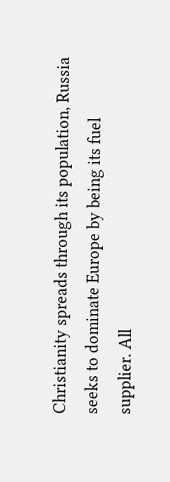Christianity spreads through its population, Russia seeks to dominate Europe by being its fuel supplier. All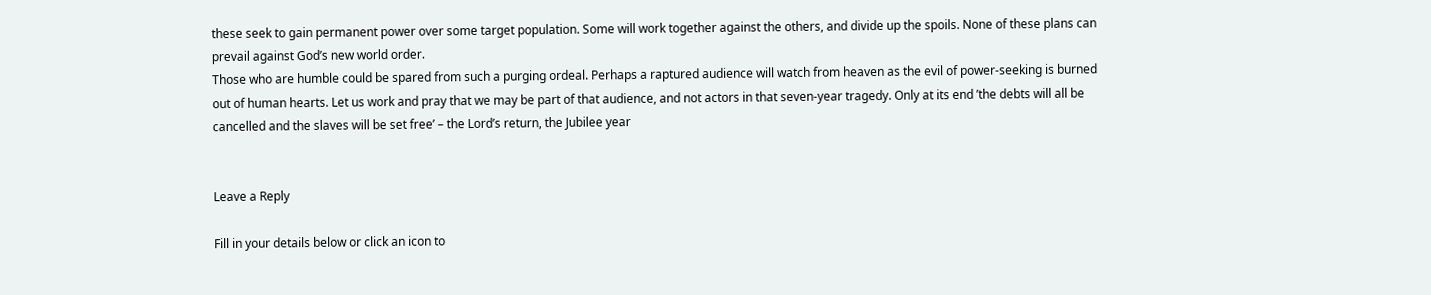these seek to gain permanent power over some target population. Some will work together against the others, and divide up the spoils. None of these plans can prevail against God’s new world order.
Those who are humble could be spared from such a purging ordeal. Perhaps a raptured audience will watch from heaven as the evil of power-seeking is burned out of human hearts. Let us work and pray that we may be part of that audience, and not actors in that seven-year tragedy. Only at its end ’the debts will all be cancelled and the slaves will be set free’ – the Lord’s return, the Jubilee year


Leave a Reply

Fill in your details below or click an icon to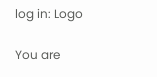log in: Logo

You are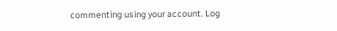commenting using your account. Log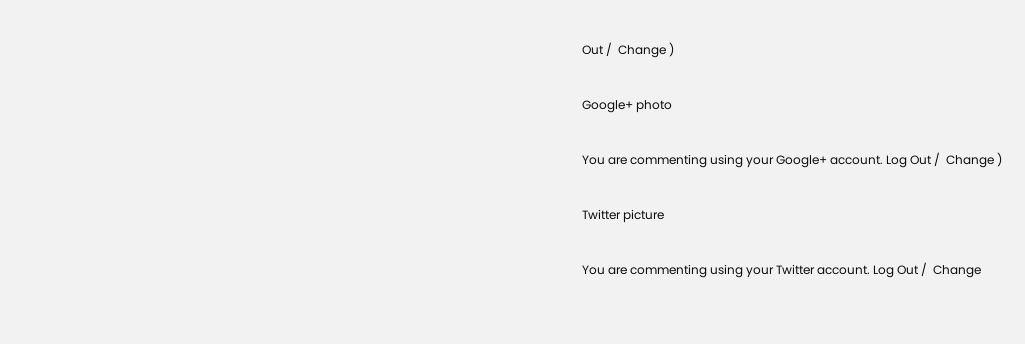Out /  Change )

Google+ photo

You are commenting using your Google+ account. Log Out /  Change )

Twitter picture

You are commenting using your Twitter account. Log Out /  Change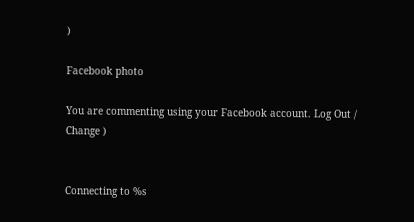)

Facebook photo

You are commenting using your Facebook account. Log Out /  Change )


Connecting to %s